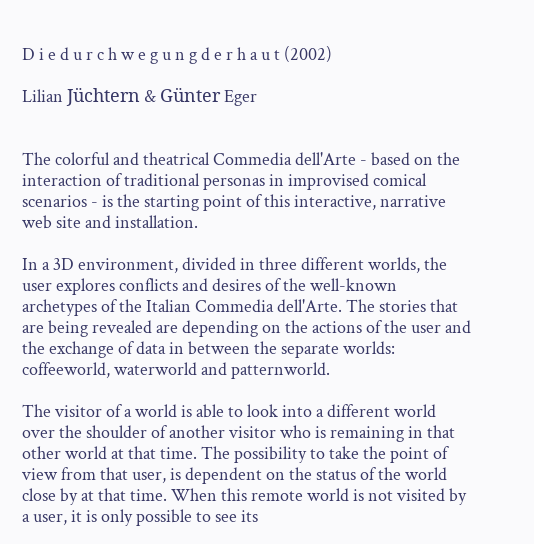D i e d u r c h w e g u n g d e r h a u t (2002)

Lilian Jüchtern & Günter Eger


The colorful and theatrical Commedia dell'Arte - based on the interaction of traditional personas in improvised comical scenarios - is the starting point of this interactive, narrative web site and installation.

In a 3D environment, divided in three different worlds, the user explores conflicts and desires of the well-known archetypes of the Italian Commedia dell'Arte. The stories that are being revealed are depending on the actions of the user and the exchange of data in between the separate worlds: coffeeworld, waterworld and patternworld.

The visitor of a world is able to look into a different world over the shoulder of another visitor who is remaining in that other world at that time. The possibility to take the point of view from that user, is dependent on the status of the world close by at that time. When this remote world is not visited by a user, it is only possible to see its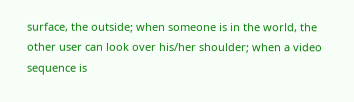surface, the outside; when someone is in the world, the other user can look over his/her shoulder; when a video sequence is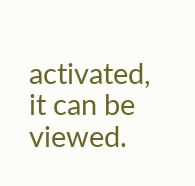activated, it can be viewed.